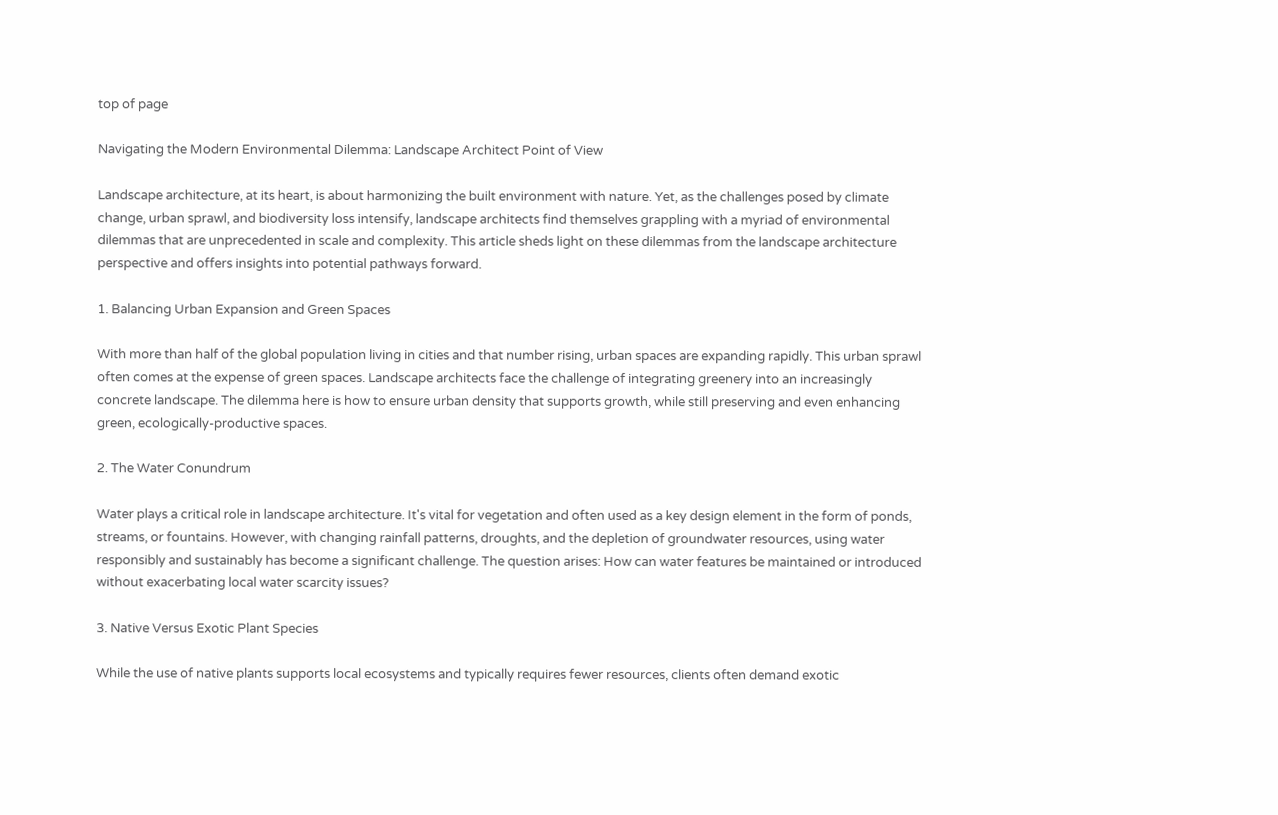top of page

Navigating the Modern Environmental Dilemma: Landscape Architect Point of View

Landscape architecture, at its heart, is about harmonizing the built environment with nature. Yet, as the challenges posed by climate change, urban sprawl, and biodiversity loss intensify, landscape architects find themselves grappling with a myriad of environmental dilemmas that are unprecedented in scale and complexity. This article sheds light on these dilemmas from the landscape architecture perspective and offers insights into potential pathways forward.

1. Balancing Urban Expansion and Green Spaces

With more than half of the global population living in cities and that number rising, urban spaces are expanding rapidly. This urban sprawl often comes at the expense of green spaces. Landscape architects face the challenge of integrating greenery into an increasingly concrete landscape. The dilemma here is how to ensure urban density that supports growth, while still preserving and even enhancing green, ecologically-productive spaces.

2. The Water Conundrum

Water plays a critical role in landscape architecture. It's vital for vegetation and often used as a key design element in the form of ponds, streams, or fountains. However, with changing rainfall patterns, droughts, and the depletion of groundwater resources, using water responsibly and sustainably has become a significant challenge. The question arises: How can water features be maintained or introduced without exacerbating local water scarcity issues?

3. Native Versus Exotic Plant Species

While the use of native plants supports local ecosystems and typically requires fewer resources, clients often demand exotic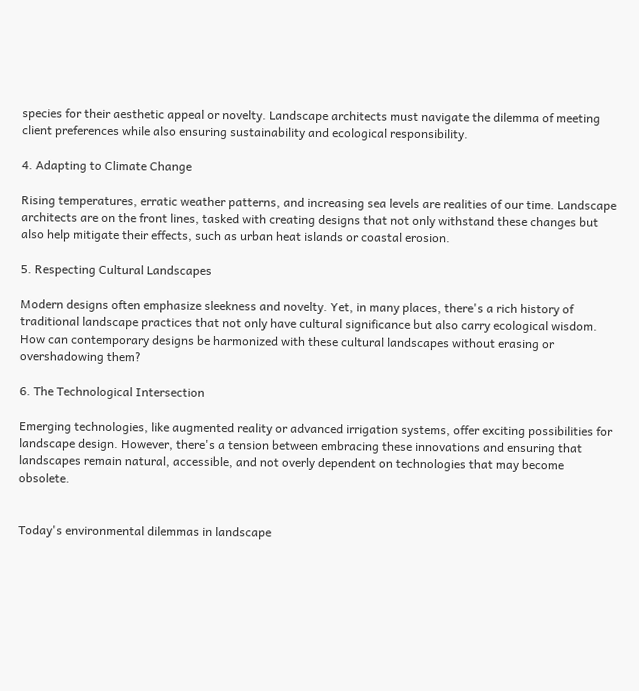species for their aesthetic appeal or novelty. Landscape architects must navigate the dilemma of meeting client preferences while also ensuring sustainability and ecological responsibility.

4. Adapting to Climate Change

Rising temperatures, erratic weather patterns, and increasing sea levels are realities of our time. Landscape architects are on the front lines, tasked with creating designs that not only withstand these changes but also help mitigate their effects, such as urban heat islands or coastal erosion.

5. Respecting Cultural Landscapes

Modern designs often emphasize sleekness and novelty. Yet, in many places, there's a rich history of traditional landscape practices that not only have cultural significance but also carry ecological wisdom. How can contemporary designs be harmonized with these cultural landscapes without erasing or overshadowing them?

6. The Technological Intersection

Emerging technologies, like augmented reality or advanced irrigation systems, offer exciting possibilities for landscape design. However, there's a tension between embracing these innovations and ensuring that landscapes remain natural, accessible, and not overly dependent on technologies that may become obsolete.


Today's environmental dilemmas in landscape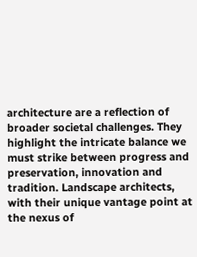architecture are a reflection of broader societal challenges. They highlight the intricate balance we must strike between progress and preservation, innovation and tradition. Landscape architects, with their unique vantage point at the nexus of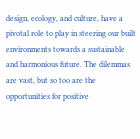design, ecology, and culture, have a pivotal role to play in steering our built environments towards a sustainable and harmonious future. The dilemmas are vast, but so too are the opportunities for positive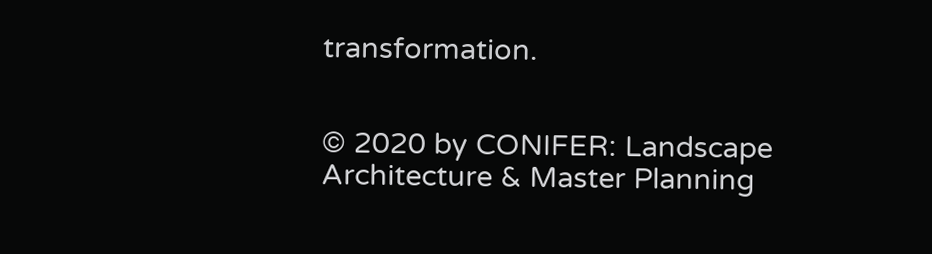transformation.


© 2020 by CONIFER: Landscape Architecture & Master Planning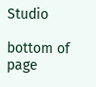Studio

bottom of page